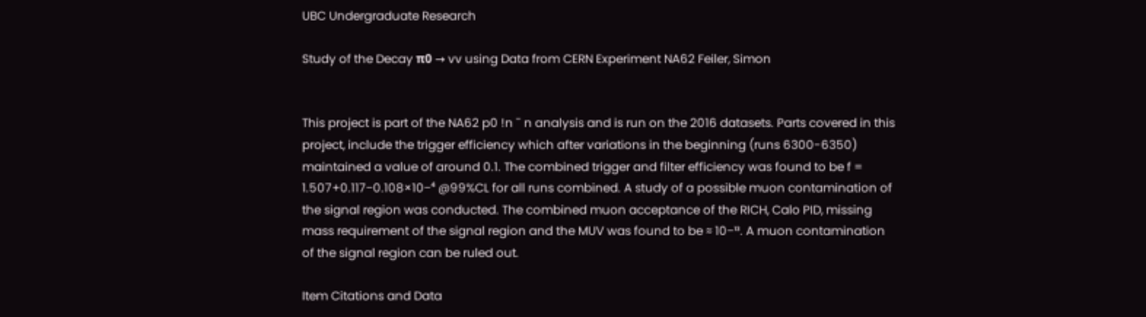UBC Undergraduate Research

Study of the Decay π0 → vv using Data from CERN Experiment NA62 Feiler, Simon


This project is part of the NA62 p0 !n ¯ n analysis and is run on the 2016 datasets. Parts covered in this project, include the trigger efficiency which after variations in the beginning (runs 6300-6350) maintained a value of around 0.1. The combined trigger and filter efficiency was found to be f = 1.507+0.117−0.108×10−⁴ @99%CL for all runs combined. A study of a possible muon contamination of the signal region was conducted. The combined muon acceptance of the RICH, Calo PID, missing mass requirement of the signal region and the MUV was found to be ≈ 10−¹³. A muon contamination of the signal region can be ruled out.

Item Citations and Data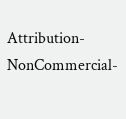Attribution-NonCommercial-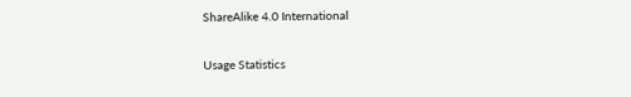ShareAlike 4.0 International

Usage Statistics